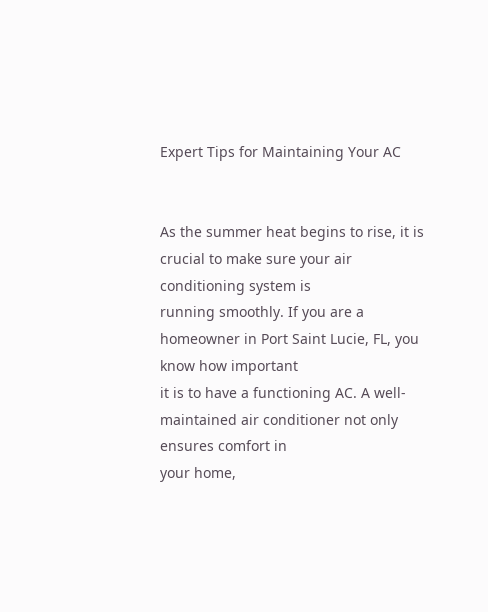Expert Tips for Maintaining Your AC


As the summer heat begins to rise, it is crucial to make sure your air conditioning system is
running smoothly. If you are a homeowner in Port Saint Lucie, FL, you know how important
it is to have a functioning AC. A well-maintained air conditioner not only ensures comfort in
your home,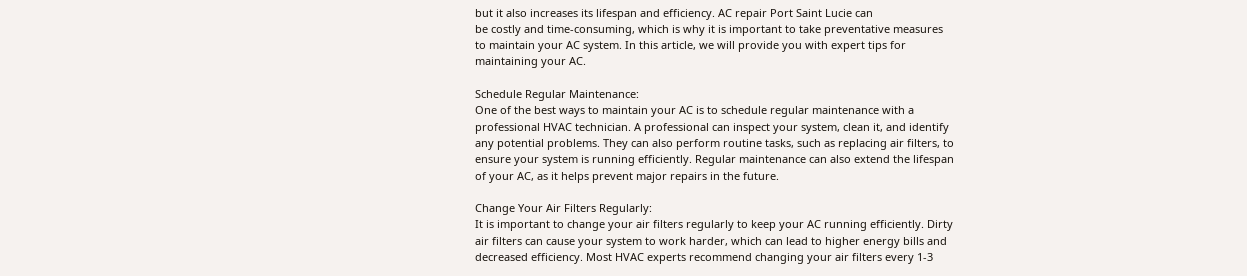but it also increases its lifespan and efficiency. AC repair Port Saint Lucie can
be costly and time-consuming, which is why it is important to take preventative measures
to maintain your AC system. In this article, we will provide you with expert tips for
maintaining your AC.

Schedule Regular Maintenance:
One of the best ways to maintain your AC is to schedule regular maintenance with a
professional HVAC technician. A professional can inspect your system, clean it, and identify
any potential problems. They can also perform routine tasks, such as replacing air filters, to
ensure your system is running efficiently. Regular maintenance can also extend the lifespan
of your AC, as it helps prevent major repairs in the future.

Change Your Air Filters Regularly:
It is important to change your air filters regularly to keep your AC running efficiently. Dirty
air filters can cause your system to work harder, which can lead to higher energy bills and
decreased efficiency. Most HVAC experts recommend changing your air filters every 1-3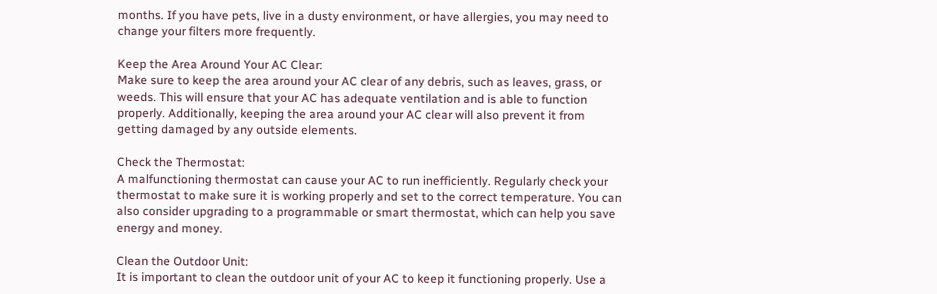months. If you have pets, live in a dusty environment, or have allergies, you may need to
change your filters more frequently.

Keep the Area Around Your AC Clear:
Make sure to keep the area around your AC clear of any debris, such as leaves, grass, or
weeds. This will ensure that your AC has adequate ventilation and is able to function
properly. Additionally, keeping the area around your AC clear will also prevent it from
getting damaged by any outside elements.

Check the Thermostat:
A malfunctioning thermostat can cause your AC to run inefficiently. Regularly check your
thermostat to make sure it is working properly and set to the correct temperature. You can
also consider upgrading to a programmable or smart thermostat, which can help you save
energy and money.

Clean the Outdoor Unit:
It is important to clean the outdoor unit of your AC to keep it functioning properly. Use a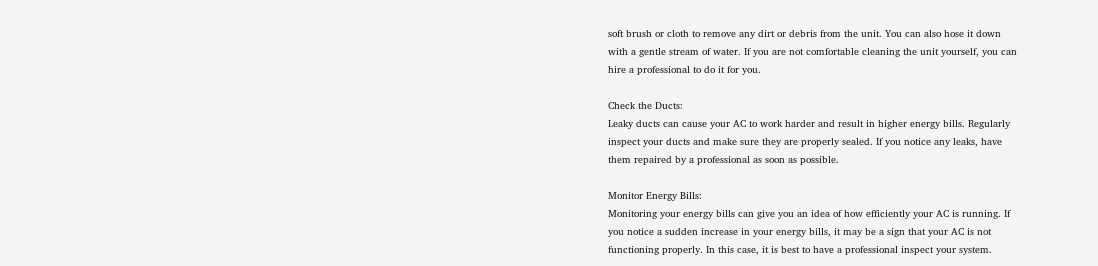soft brush or cloth to remove any dirt or debris from the unit. You can also hose it down
with a gentle stream of water. If you are not comfortable cleaning the unit yourself, you can
hire a professional to do it for you.

Check the Ducts:
Leaky ducts can cause your AC to work harder and result in higher energy bills. Regularly
inspect your ducts and make sure they are properly sealed. If you notice any leaks, have
them repaired by a professional as soon as possible.

Monitor Energy Bills:
Monitoring your energy bills can give you an idea of how efficiently your AC is running. If
you notice a sudden increase in your energy bills, it may be a sign that your AC is not
functioning properly. In this case, it is best to have a professional inspect your system.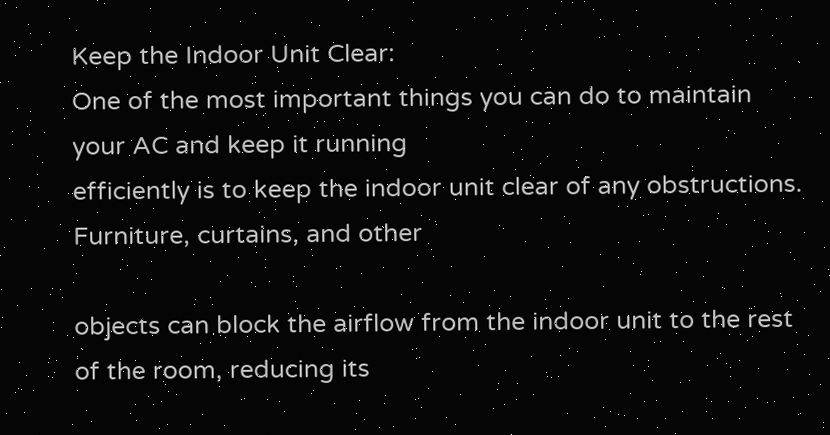Keep the Indoor Unit Clear:
One of the most important things you can do to maintain your AC and keep it running
efficiently is to keep the indoor unit clear of any obstructions. Furniture, curtains, and other

objects can block the airflow from the indoor unit to the rest of the room, reducing its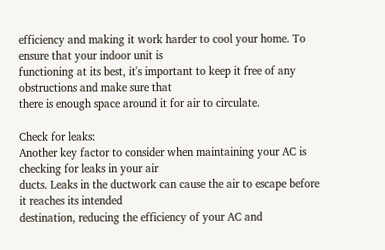efficiency and making it work harder to cool your home. To ensure that your indoor unit is
functioning at its best, it's important to keep it free of any obstructions and make sure that
there is enough space around it for air to circulate.

Check for leaks:
Another key factor to consider when maintaining your AC is checking for leaks in your air
ducts. Leaks in the ductwork can cause the air to escape before it reaches its intended
destination, reducing the efficiency of your AC and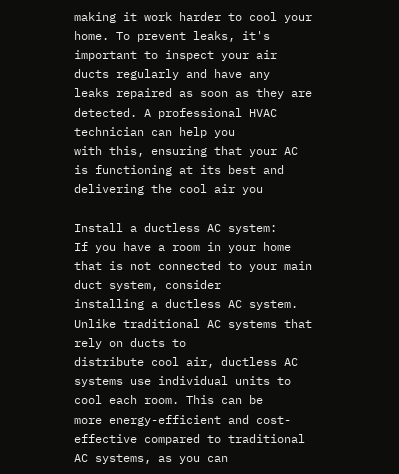making it work harder to cool your
home. To prevent leaks, it's important to inspect your air ducts regularly and have any
leaks repaired as soon as they are detected. A professional HVAC technician can help you
with this, ensuring that your AC is functioning at its best and delivering the cool air you

Install a ductless AC system:
If you have a room in your home that is not connected to your main duct system, consider
installing a ductless AC system. Unlike traditional AC systems that rely on ducts to
distribute cool air, ductless AC systems use individual units to cool each room. This can be
more energy-efficient and cost-effective compared to traditional AC systems, as you can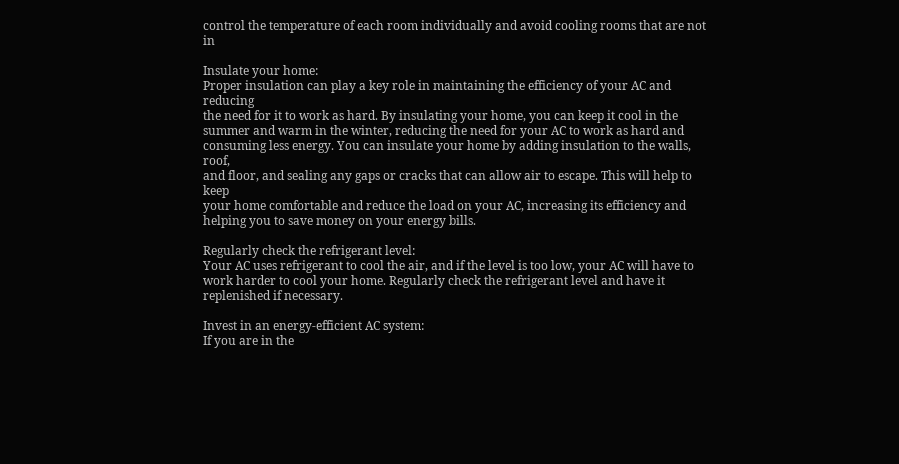control the temperature of each room individually and avoid cooling rooms that are not in

Insulate your home:
Proper insulation can play a key role in maintaining the efficiency of your AC and reducing
the need for it to work as hard. By insulating your home, you can keep it cool in the
summer and warm in the winter, reducing the need for your AC to work as hard and
consuming less energy. You can insulate your home by adding insulation to the walls, roof,
and floor, and sealing any gaps or cracks that can allow air to escape. This will help to keep
your home comfortable and reduce the load on your AC, increasing its efficiency and
helping you to save money on your energy bills.

Regularly check the refrigerant level:
Your AC uses refrigerant to cool the air, and if the level is too low, your AC will have to
work harder to cool your home. Regularly check the refrigerant level and have it
replenished if necessary.

Invest in an energy-efficient AC system:
If you are in the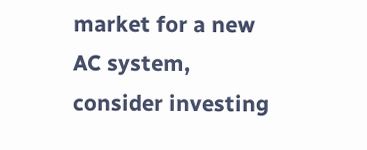market for a new AC system, consider investing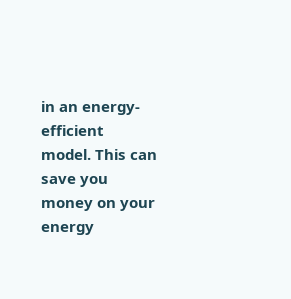in an energy-efficient
model. This can save you money on your energy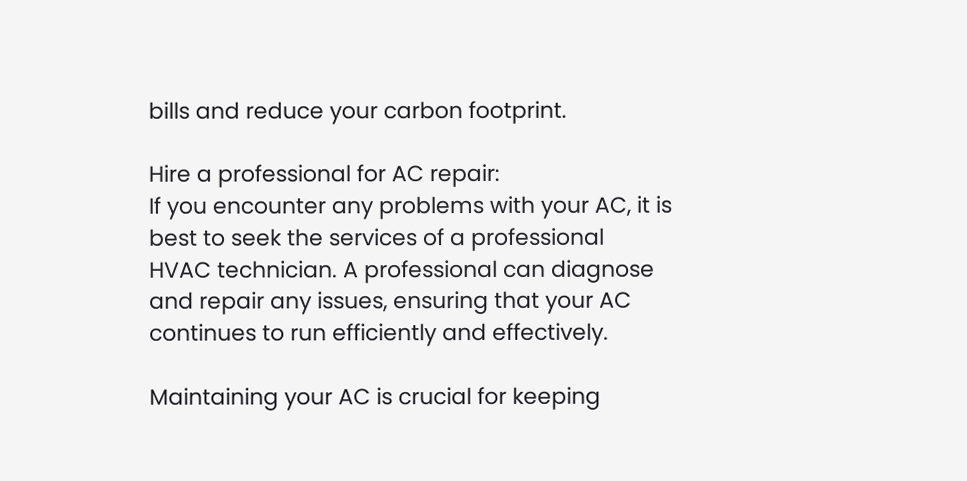bills and reduce your carbon footprint.

Hire a professional for AC repair:
If you encounter any problems with your AC, it is best to seek the services of a professional
HVAC technician. A professional can diagnose and repair any issues, ensuring that your AC
continues to run efficiently and effectively.

Maintaining your AC is crucial for keeping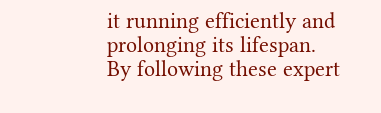it running efficiently and prolonging its lifespan.
By following these expert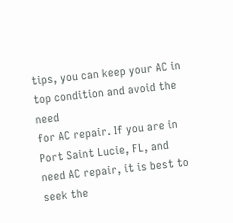tips, you can keep your AC in top condition and avoid the need
for AC repair. If you are in Port Saint Lucie, FL, and need AC repair, it is best to seek the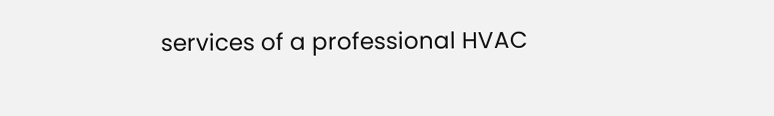services of a professional HVAC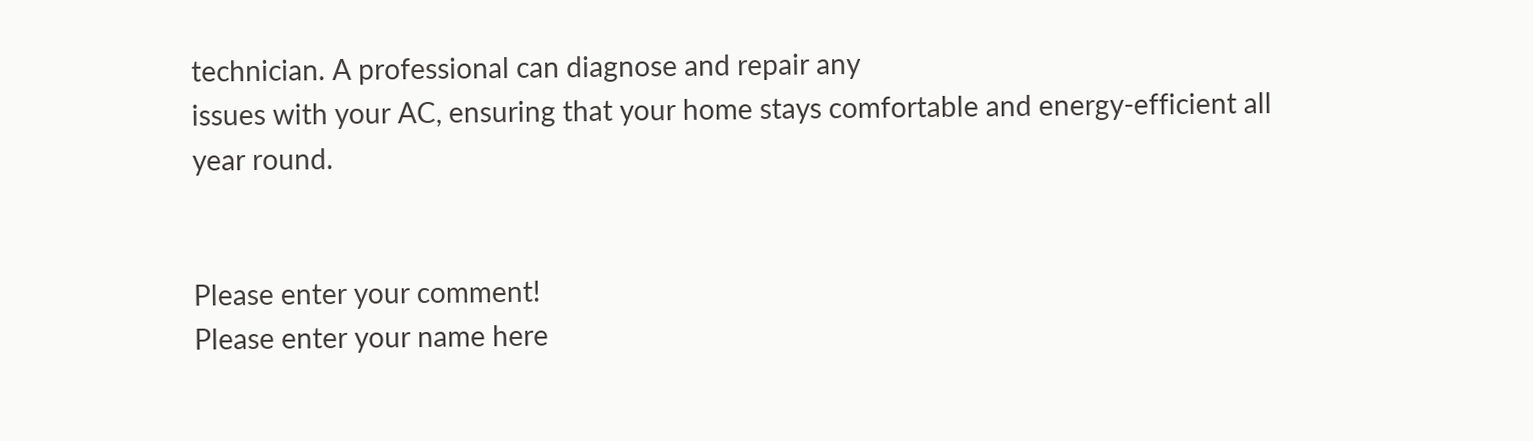technician. A professional can diagnose and repair any
issues with your AC, ensuring that your home stays comfortable and energy-efficient all
year round.


Please enter your comment!
Please enter your name here